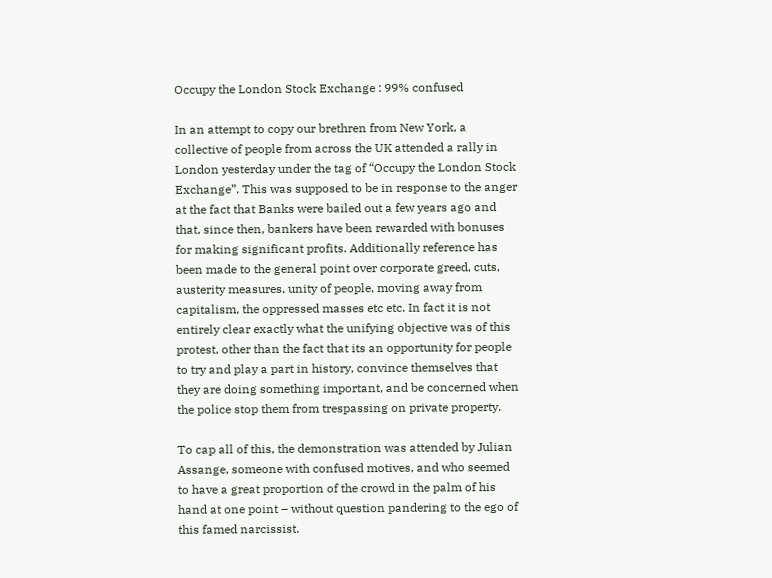Occupy the London Stock Exchange : 99% confused

In an attempt to copy our brethren from New York, a collective of people from across the UK attended a rally in London yesterday under the tag of “Occupy the London Stock Exchange”. This was supposed to be in response to the anger at the fact that Banks were bailed out a few years ago and that, since then, bankers have been rewarded with bonuses for making significant profits. Additionally reference has been made to the general point over corporate greed, cuts, austerity measures, unity of people, moving away from capitalism, the oppressed masses etc etc. In fact it is not entirely clear exactly what the unifying objective was of this protest, other than the fact that its an opportunity for people to try and play a part in history, convince themselves that they are doing something important, and be concerned when the police stop them from trespassing on private property.

To cap all of this, the demonstration was attended by Julian Assange, someone with confused motives, and who seemed to have a great proportion of the crowd in the palm of his hand at one point – without question pandering to the ego of this famed narcissist.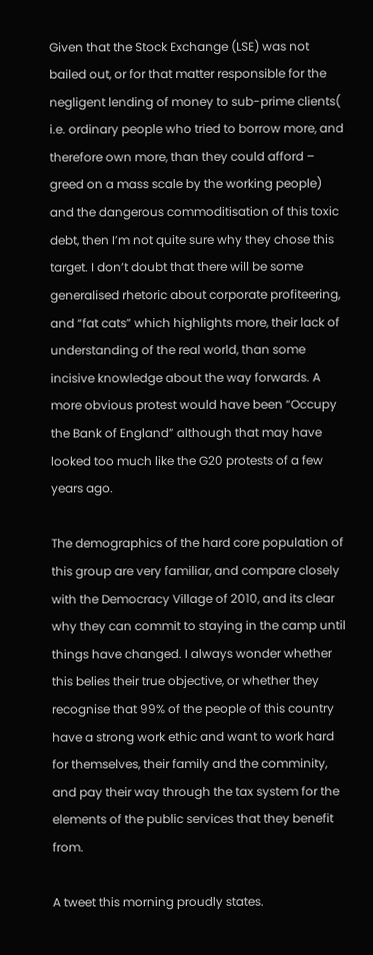Given that the Stock Exchange (LSE) was not bailed out, or for that matter responsible for the negligent lending of money to sub-prime clients( i.e. ordinary people who tried to borrow more, and therefore own more, than they could afford – greed on a mass scale by the working people) and the dangerous commoditisation of this toxic debt, then I’m not quite sure why they chose this target. I don’t doubt that there will be some generalised rhetoric about corporate profiteering, and “fat cats” which highlights more, their lack of understanding of the real world, than some incisive knowledge about the way forwards. A more obvious protest would have been “Occupy the Bank of England” although that may have looked too much like the G20 protests of a few years ago.

The demographics of the hard core population of this group are very familiar, and compare closely with the Democracy Village of 2010, and its clear why they can commit to staying in the camp until things have changed. I always wonder whether this belies their true objective, or whether they recognise that 99% of the people of this country have a strong work ethic and want to work hard for themselves, their family and the comminity, and pay their way through the tax system for the elements of the public services that they benefit from.

A tweet this morning proudly states.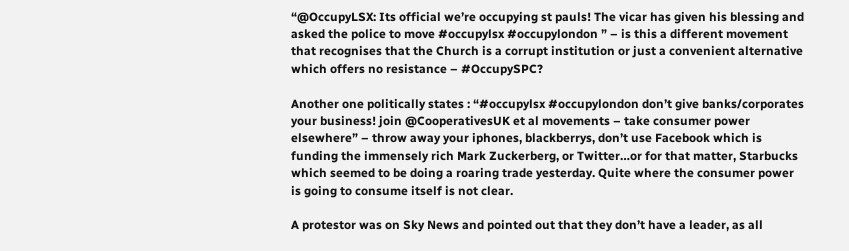“@OccupyLSX: Its official we’re occupying st pauls! The vicar has given his blessing and asked the police to move #occupylsx #occupylondon ” – is this a different movement that recognises that the Church is a corrupt institution or just a convenient alternative which offers no resistance – #OccupySPC?

Another one politically states : “#occupylsx #occupylondon don’t give banks/corporates your business! join @CooperativesUK et al movements – take consumer power elsewhere” – throw away your iphones, blackberrys, don’t use Facebook which is funding the immensely rich Mark Zuckerberg, or Twitter…or for that matter, Starbucks which seemed to be doing a roaring trade yesterday. Quite where the consumer power is going to consume itself is not clear.

A protestor was on Sky News and pointed out that they don’t have a leader, as all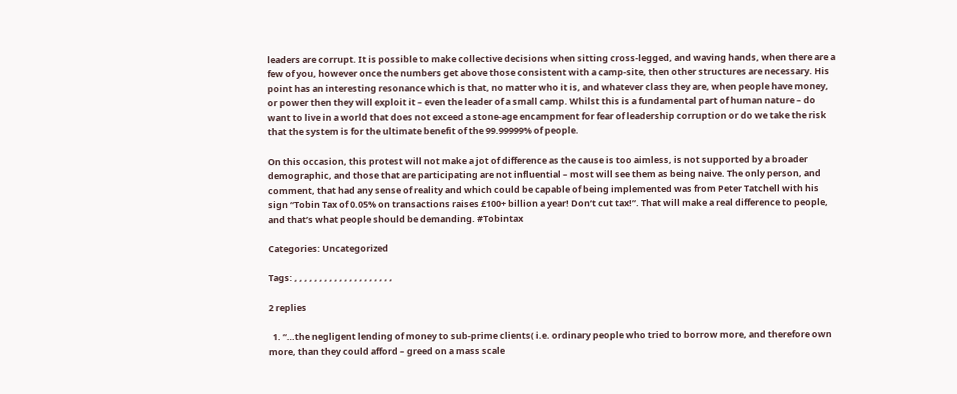leaders are corrupt. It is possible to make collective decisions when sitting cross-legged, and waving hands, when there are a few of you, however once the numbers get above those consistent with a camp-site, then other structures are necessary. His point has an interesting resonance which is that, no matter who it is, and whatever class they are, when people have money, or power then they will exploit it – even the leader of a small camp. Whilst this is a fundamental part of human nature – do want to live in a world that does not exceed a stone-age encampment for fear of leadership corruption or do we take the risk that the system is for the ultimate benefit of the 99.99999% of people.

On this occasion, this protest will not make a jot of difference as the cause is too aimless, is not supported by a broader demographic, and those that are participating are not influential – most will see them as being naive. The only person, and comment, that had any sense of reality and which could be capable of being implemented was from Peter Tatchell with his sign “Tobin Tax of 0.05% on transactions raises £100+ billion a year! Don’t cut tax!”. That will make a real difference to people, and that’s what people should be demanding. #Tobintax

Categories: Uncategorized

Tags: , , , , , , , , , , , , , , , , , , , ,

2 replies

  1. “…the negligent lending of money to sub-prime clients( i.e. ordinary people who tried to borrow more, and therefore own more, than they could afford – greed on a mass scale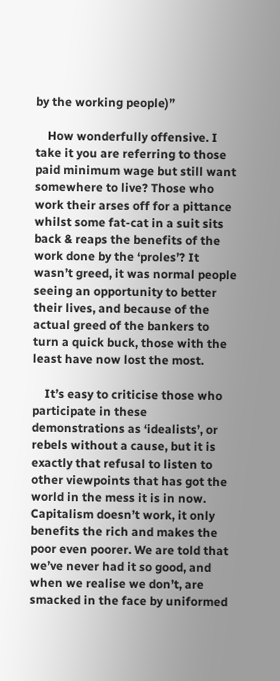by the working people)”

    How wonderfully offensive. I take it you are referring to those paid minimum wage but still want somewhere to live? Those who work their arses off for a pittance whilst some fat-cat in a suit sits back & reaps the benefits of the work done by the ‘proles’? It wasn’t greed, it was normal people seeing an opportunity to better their lives, and because of the actual greed of the bankers to turn a quick buck, those with the least have now lost the most.

    It’s easy to criticise those who participate in these demonstrations as ‘idealists’, or rebels without a cause, but it is exactly that refusal to listen to other viewpoints that has got the world in the mess it is in now. Capitalism doesn’t work, it only benefits the rich and makes the poor even poorer. We are told that we’ve never had it so good, and when we realise we don’t, are smacked in the face by uniformed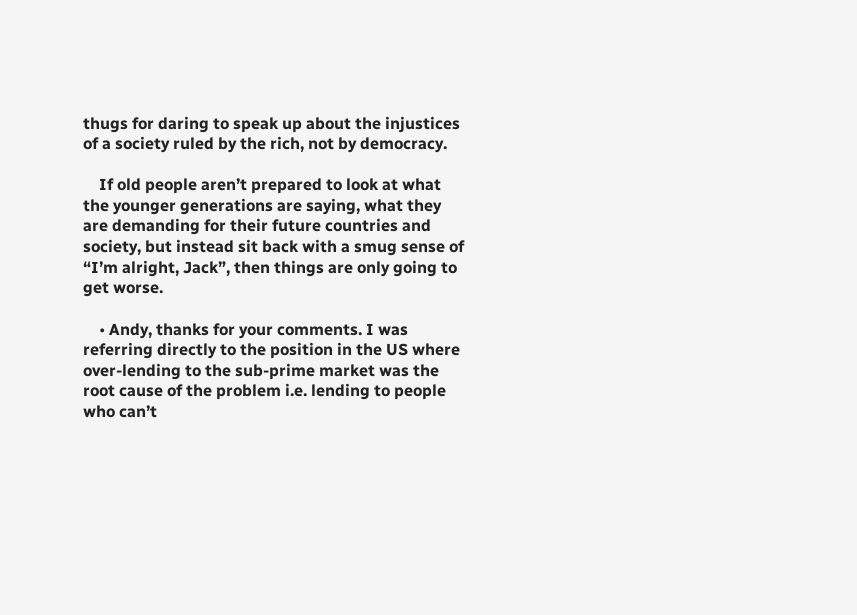thugs for daring to speak up about the injustices of a society ruled by the rich, not by democracy.

    If old people aren’t prepared to look at what the younger generations are saying, what they are demanding for their future countries and society, but instead sit back with a smug sense of “I’m alright, Jack”, then things are only going to get worse.

    • Andy, thanks for your comments. I was referring directly to the position in the US where over-lending to the sub-prime market was the root cause of the problem i.e. lending to people who can’t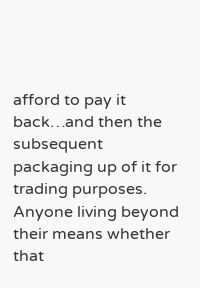afford to pay it back…and then the subsequent packaging up of it for trading purposes. Anyone living beyond their means whether that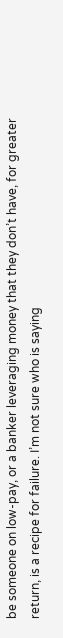be someone on low-pay, or a banker leveraging money that they don’t have, for greater return, is a recipe for failure. I’m not sure who is saying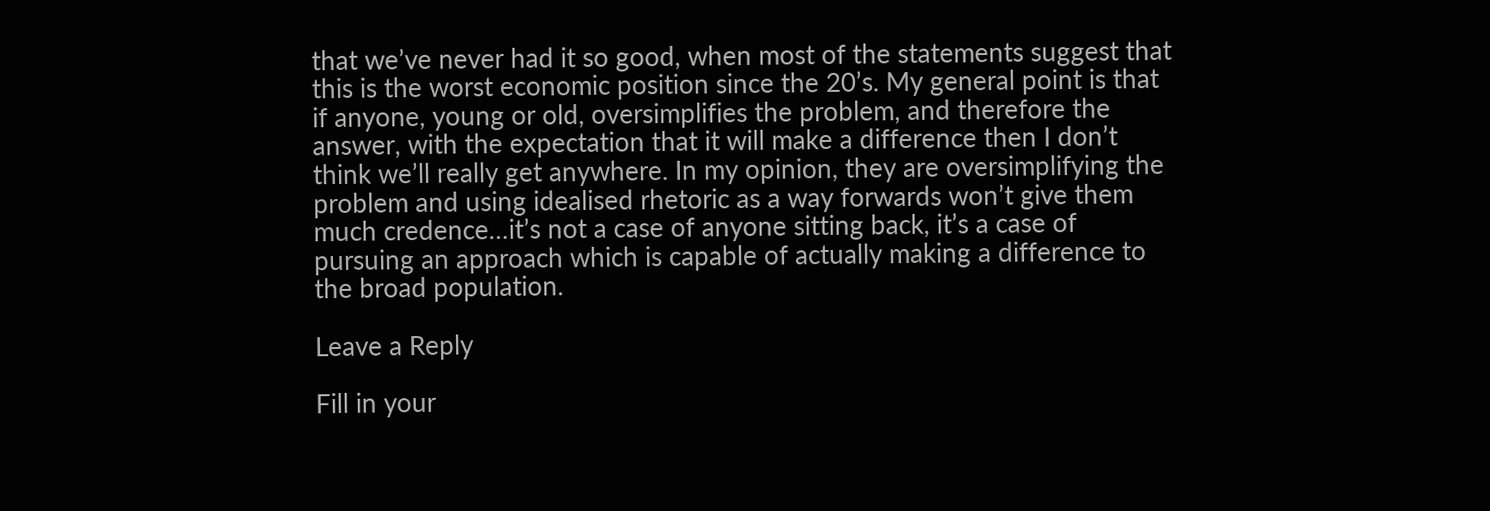that we’ve never had it so good, when most of the statements suggest that this is the worst economic position since the 20’s. My general point is that if anyone, young or old, oversimplifies the problem, and therefore the answer, with the expectation that it will make a difference then I don’t think we’ll really get anywhere. In my opinion, they are oversimplifying the problem and using idealised rhetoric as a way forwards won’t give them much credence…it’s not a case of anyone sitting back, it’s a case of pursuing an approach which is capable of actually making a difference to the broad population.

Leave a Reply

Fill in your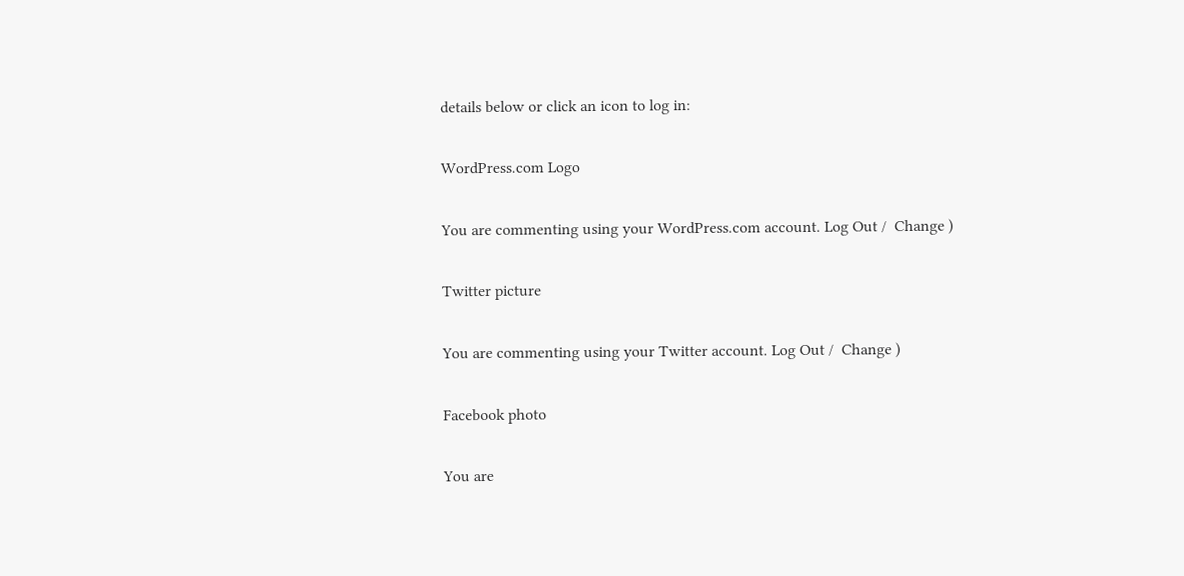details below or click an icon to log in:

WordPress.com Logo

You are commenting using your WordPress.com account. Log Out /  Change )

Twitter picture

You are commenting using your Twitter account. Log Out /  Change )

Facebook photo

You are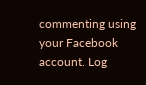commenting using your Facebook account. Log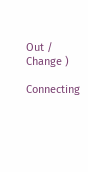Out /  Change )

Connecting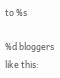to %s

%d bloggers like this: